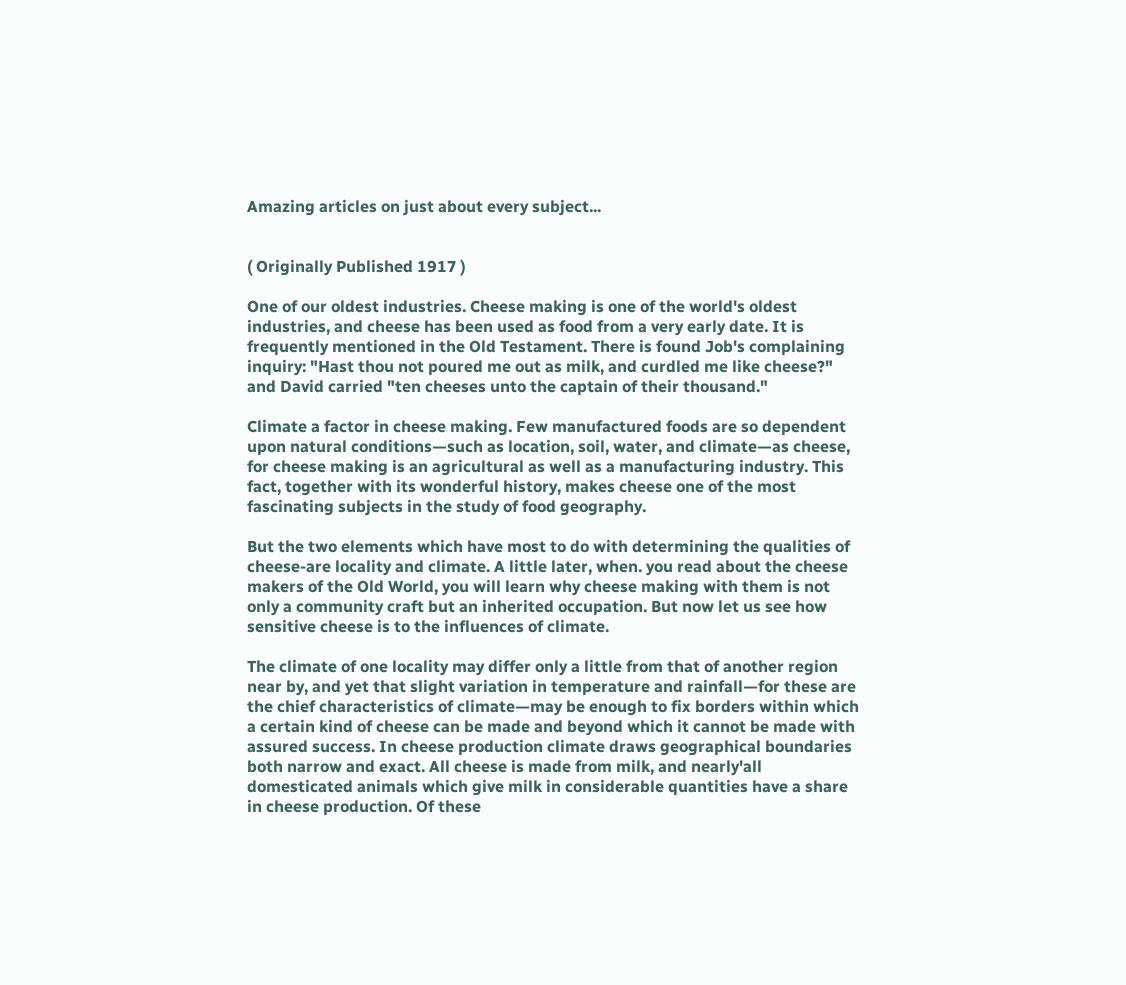Amazing articles on just about every subject...


( Originally Published 1917 )

One of our oldest industries. Cheese making is one of the world's oldest industries, and cheese has been used as food from a very early date. It is frequently mentioned in the Old Testament. There is found Job's complaining inquiry: "Hast thou not poured me out as milk, and curdled me like cheese?" and David carried "ten cheeses unto the captain of their thousand."

Climate a factor in cheese making. Few manufactured foods are so dependent upon natural conditions—such as location, soil, water, and climate—as cheese, for cheese making is an agricultural as well as a manufacturing industry. This fact, together with its wonderful history, makes cheese one of the most fascinating subjects in the study of food geography.

But the two elements which have most to do with determining the qualities of cheese-are locality and climate. A little later, when. you read about the cheese makers of the Old World, you will learn why cheese making with them is not only a community craft but an inherited occupation. But now let us see how sensitive cheese is to the influences of climate.

The climate of one locality may differ only a little from that of another region near by, and yet that slight variation in temperature and rainfall—for these are the chief characteristics of climate—may be enough to fix borders within which a certain kind of cheese can be made and beyond which it cannot be made with assured success. In cheese production climate draws geographical boundaries both narrow and exact. All cheese is made from milk, and nearly'all domesticated animals which give milk in considerable quantities have a share in cheese production. Of these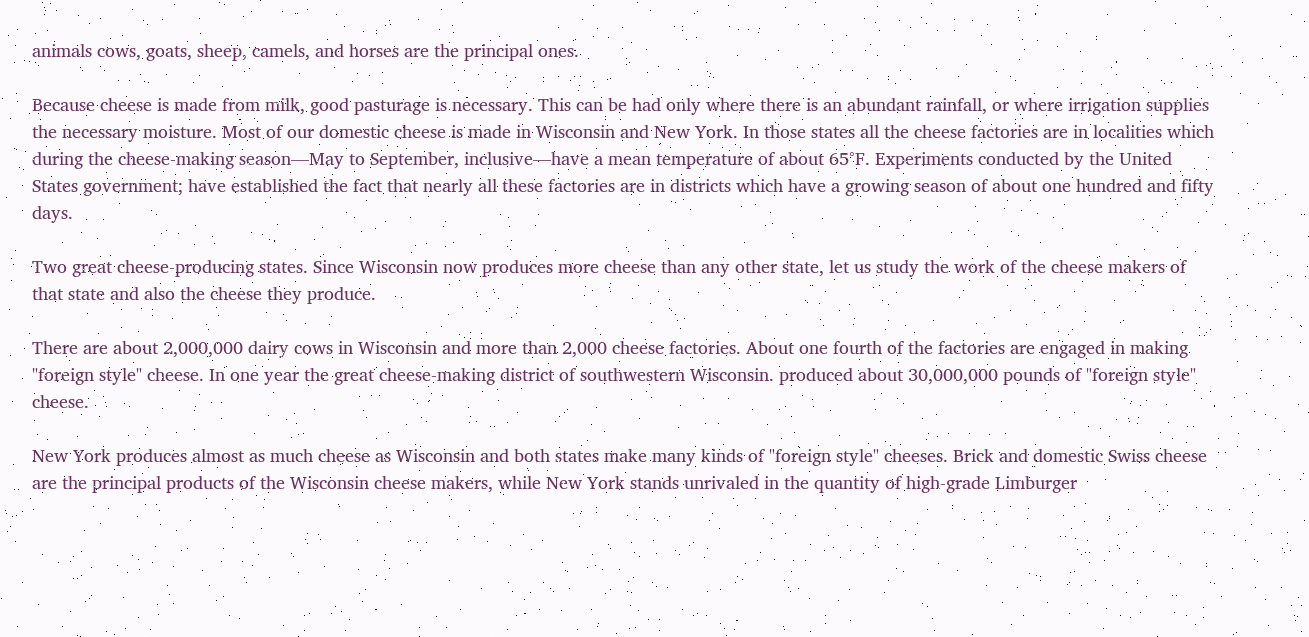animals cows, goats, sheep, camels, and horses are the principal ones.

Because cheese is made from milk, good pasturage is necessary. This can be had only where there is an abundant rainfall, or where irrigation supplies the necessary moisture. Most of our domestic cheese is made in Wisconsin and New York. In those states all the cheese factories are in localities which during the cheese-making season—May to September, inclusive—have a mean temperature of about 65°F. Experiments conducted by the United States government; have established the fact that nearly all these factories are in districts which have a growing season of about one hundred and fifty days.

Two great cheese-producing states. Since Wisconsin now produces more cheese than any other state, let us study the work of the cheese makers of that state and also the cheese they produce.

There are about 2,000,000 dairy cows in Wisconsin and more than 2,000 cheese factories. About one fourth of the factories are engaged in making "foreign style" cheese. In one year the great cheese-making district of southwestern Wisconsin. produced about 30,000,000 pounds of "foreign style" cheese.

New York produces almost as much cheese as Wisconsin and both states make many kinds of "foreign style" cheeses. Brick and domestic Swiss cheese are the principal products of the Wisconsin cheese makers, while New York stands unrivaled in the quantity of high-grade Limburger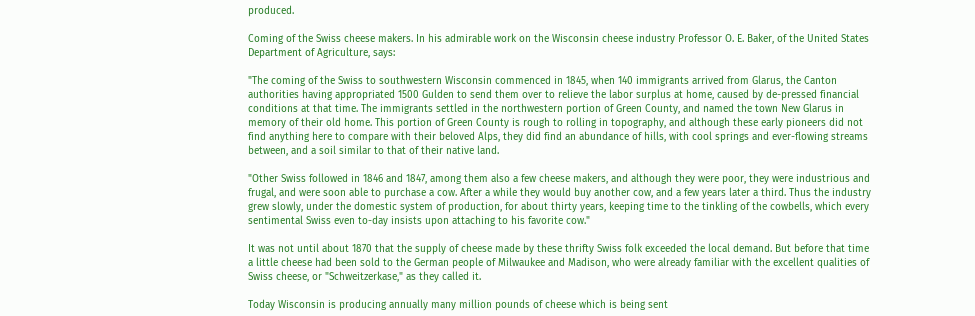produced.

Coming of the Swiss cheese makers. In his admirable work on the Wisconsin cheese industry Professor O. E. Baker, of the United States Department of Agriculture, says:

"The coming of the Swiss to southwestern Wisconsin commenced in 1845, when 140 immigrants arrived from Glarus, the Canton authorities having appropriated 1500 Gulden to send them over to relieve the labor surplus at home, caused by de-pressed financial conditions at that time. The immigrants settled in the northwestern portion of Green County, and named the town New Glarus in memory of their old home. This portion of Green County is rough to rolling in topography, and although these early pioneers did not find anything here to compare with their beloved Alps, they did find an abundance of hills, with cool springs and ever-flowing streams between, and a soil similar to that of their native land.

"Other Swiss followed in 1846 and 1847, among them also a few cheese makers, and although they were poor, they were industrious and frugal, and were soon able to purchase a cow. After a while they would buy another cow, and a few years later a third. Thus the industry grew slowly, under the domestic system of production, for about thirty years, keeping time to the tinkling of the cowbells, which every sentimental Swiss even to-day insists upon attaching to his favorite cow."

It was not until about 1870 that the supply of cheese made by these thrifty Swiss folk exceeded the local demand. But before that time a little cheese had been sold to the German people of Milwaukee and Madison, who were already familiar with the excellent qualities of Swiss cheese, or "Schweitzerkase," as they called it.

Today Wisconsin is producing annually many million pounds of cheese which is being sent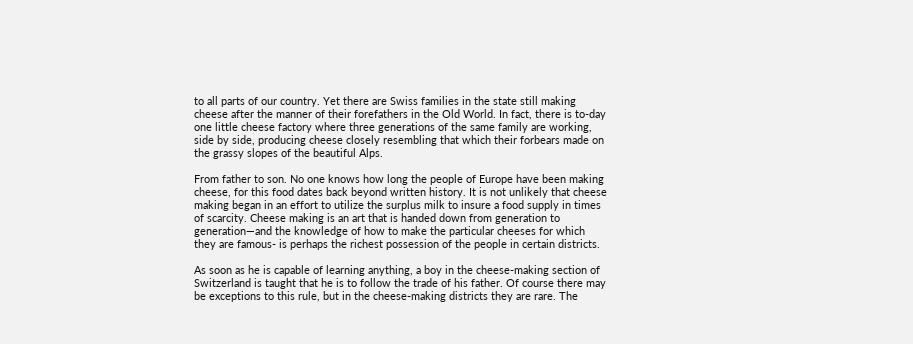to all parts of our country. Yet there are Swiss families in the state still making cheese after the manner of their forefathers in the Old World. In fact, there is to-day one little cheese factory where three generations of the same family are working, side by side, producing cheese closely resembling that which their forbears made on the grassy slopes of the beautiful Alps.

From father to son. No one knows how long the people of Europe have been making cheese, for this food dates back beyond written history. It is not unlikely that cheese making began in an effort to utilize the surplus milk to insure a food supply in times of scarcity. Cheese making is an art that is handed down from generation to generation—and the knowledge of how to make the particular cheeses for which they are famous- is perhaps the richest possession of the people in certain districts.

As soon as he is capable of learning anything, a boy in the cheese-making section of Switzerland is taught that he is to follow the trade of his father. Of course there may be exceptions to this rule, but in the cheese-making districts they are rare. The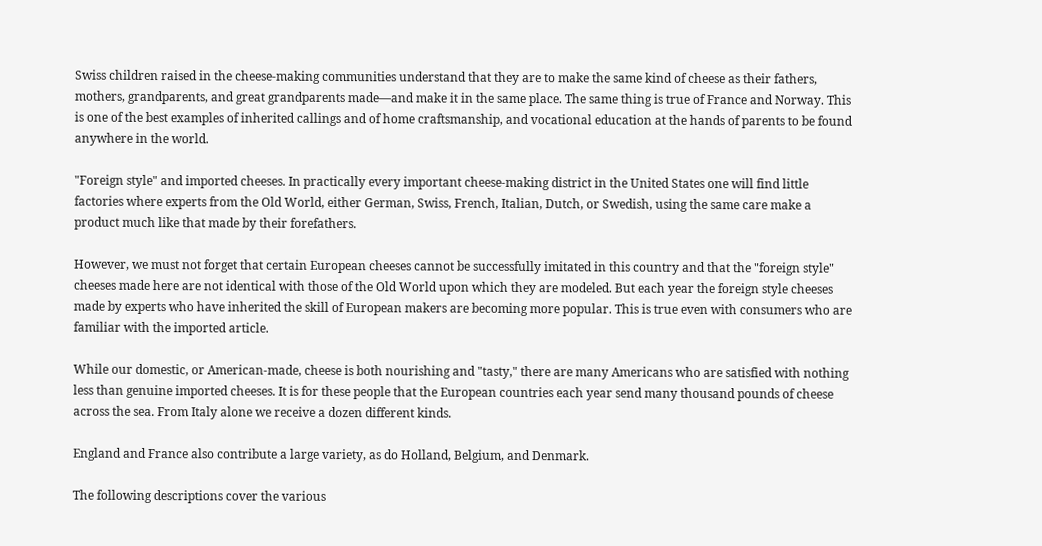Swiss children raised in the cheese-making communities understand that they are to make the same kind of cheese as their fathers, mothers, grandparents, and great grandparents made—and make it in the same place. The same thing is true of France and Norway. This is one of the best examples of inherited callings and of home craftsmanship, and vocational education at the hands of parents to be found anywhere in the world.

"Foreign style" and imported cheeses. In practically every important cheese-making district in the United States one will find little factories where experts from the Old World, either German, Swiss, French, Italian, Dutch, or Swedish, using the same care make a product much like that made by their forefathers.

However, we must not forget that certain European cheeses cannot be successfully imitated in this country and that the "foreign style" cheeses made here are not identical with those of the Old World upon which they are modeled. But each year the foreign style cheeses made by experts who have inherited the skill of European makers are becoming more popular. This is true even with consumers who are familiar with the imported article.

While our domestic, or American-made, cheese is both nourishing and "tasty," there are many Americans who are satisfied with nothing less than genuine imported cheeses. It is for these people that the European countries each year send many thousand pounds of cheese across the sea. From Italy alone we receive a dozen different kinds.

England and France also contribute a large variety, as do Holland, Belgium, and Denmark.

The following descriptions cover the various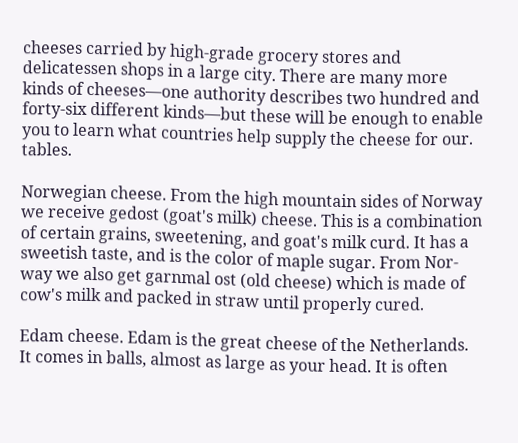cheeses carried by high-grade grocery stores and delicatessen shops in a large city. There are many more kinds of cheeses—one authority describes two hundred and forty-six different kinds—but these will be enough to enable you to learn what countries help supply the cheese for our. tables.

Norwegian cheese. From the high mountain sides of Norway we receive gedost (goat's milk) cheese. This is a combination of certain grains, sweetening, and goat's milk curd. It has a sweetish taste, and is the color of maple sugar. From Nor-way we also get garnmal ost (old cheese) which is made of cow's milk and packed in straw until properly cured.

Edam cheese. Edam is the great cheese of the Netherlands. It comes in balls, almost as large as your head. It is often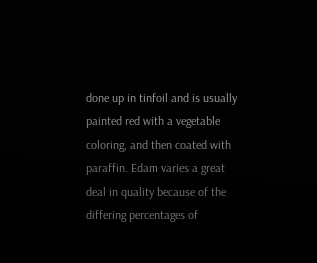done up in tinfoil and is usually painted red with a vegetable coloring, and then coated with paraffin. Edam varies a great deal in quality because of the differing percentages of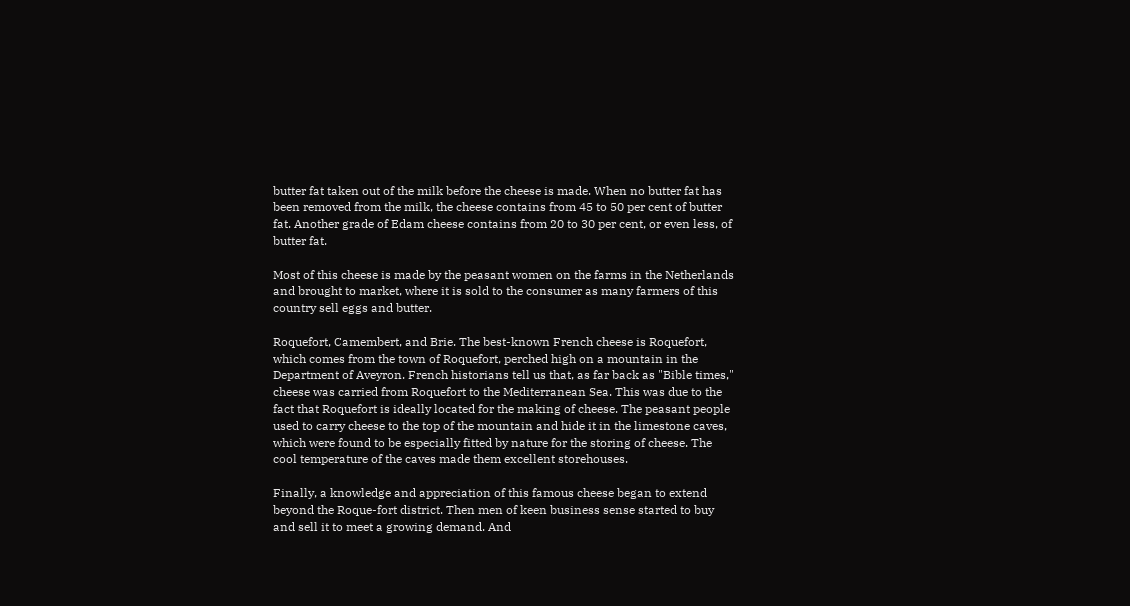butter fat taken out of the milk before the cheese is made. When no butter fat has been removed from the milk, the cheese contains from 45 to 50 per cent of butter fat. Another grade of Edam cheese contains from 20 to 30 per cent, or even less, of butter fat.

Most of this cheese is made by the peasant women on the farms in the Netherlands and brought to market, where it is sold to the consumer as many farmers of this country sell eggs and butter.

Roquefort, Camembert, and Brie. The best-known French cheese is Roquefort, which comes from the town of Roquefort, perched high on a mountain in the Department of Aveyron. French historians tell us that, as far back as "Bible times," cheese was carried from Roquefort to the Mediterranean Sea. This was due to the fact that Roquefort is ideally located for the making of cheese. The peasant people used to carry cheese to the top of the mountain and hide it in the limestone caves, which were found to be especially fitted by nature for the storing of cheese. The cool temperature of the caves made them excellent storehouses.

Finally, a knowledge and appreciation of this famous cheese began to extend beyond the Roque-fort district. Then men of keen business sense started to buy and sell it to meet a growing demand. And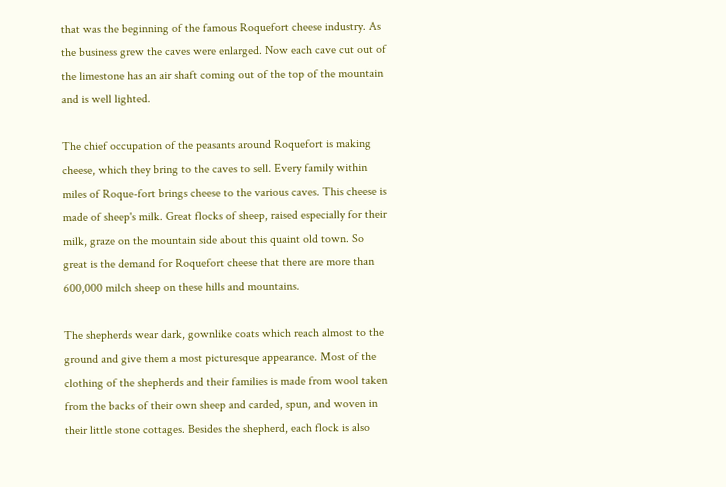that was the beginning of the famous Roquefort cheese industry. As the business grew the caves were enlarged. Now each cave cut out of the limestone has an air shaft coming out of the top of the mountain and is well lighted.

The chief occupation of the peasants around Roquefort is making cheese, which they bring to the caves to sell. Every family within miles of Roque-fort brings cheese to the various caves. This cheese is made of sheep's milk. Great flocks of sheep, raised especially for their milk, graze on the mountain side about this quaint old town. So great is the demand for Roquefort cheese that there are more than 600,000 milch sheep on these hills and mountains.

The shepherds wear dark, gownlike coats which reach almost to the ground and give them a most picturesque appearance. Most of the clothing of the shepherds and their families is made from wool taken from the backs of their own sheep and carded, spun, and woven in their little stone cottages. Besides the shepherd, each flock is also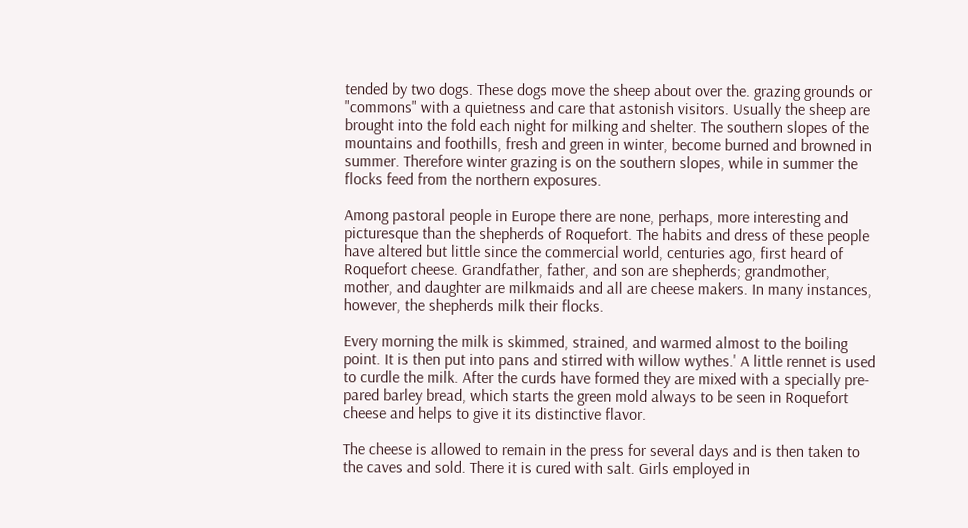tended by two dogs. These dogs move the sheep about over the. grazing grounds or "commons" with a quietness and care that astonish visitors. Usually the sheep are brought into the fold each night for milking and shelter. The southern slopes of the mountains and foothills, fresh and green in winter, become burned and browned in summer. Therefore winter grazing is on the southern slopes, while in summer the flocks feed from the northern exposures.

Among pastoral people in Europe there are none, perhaps, more interesting and picturesque than the shepherds of Roquefort. The habits and dress of these people have altered but little since the commercial world, centuries ago, first heard of Roquefort cheese. Grandfather, father, and son are shepherds; grandmother, mother, and daughter are milkmaids and all are cheese makers. In many instances, however, the shepherds milk their flocks.

Every morning the milk is skimmed, strained, and warmed almost to the boiling point. It is then put into pans and stirred with willow wythes.' A little rennet is used to curdle the milk. After the curds have formed they are mixed with a specially pre-pared barley bread, which starts the green mold always to be seen in Roquefort cheese and helps to give it its distinctive flavor.

The cheese is allowed to remain in the press for several days and is then taken to the caves and sold. There it is cured with salt. Girls employed in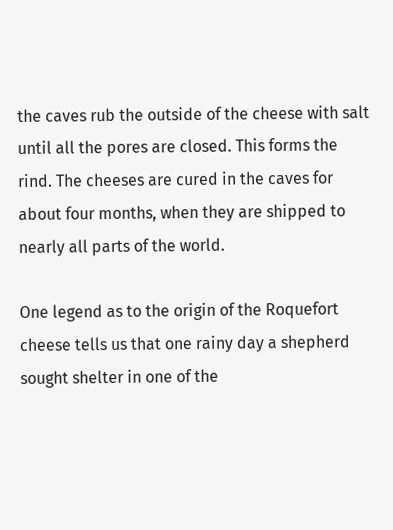the caves rub the outside of the cheese with salt until all the pores are closed. This forms the rind. The cheeses are cured in the caves for about four months, when they are shipped to nearly all parts of the world.

One legend as to the origin of the Roquefort cheese tells us that one rainy day a shepherd sought shelter in one of the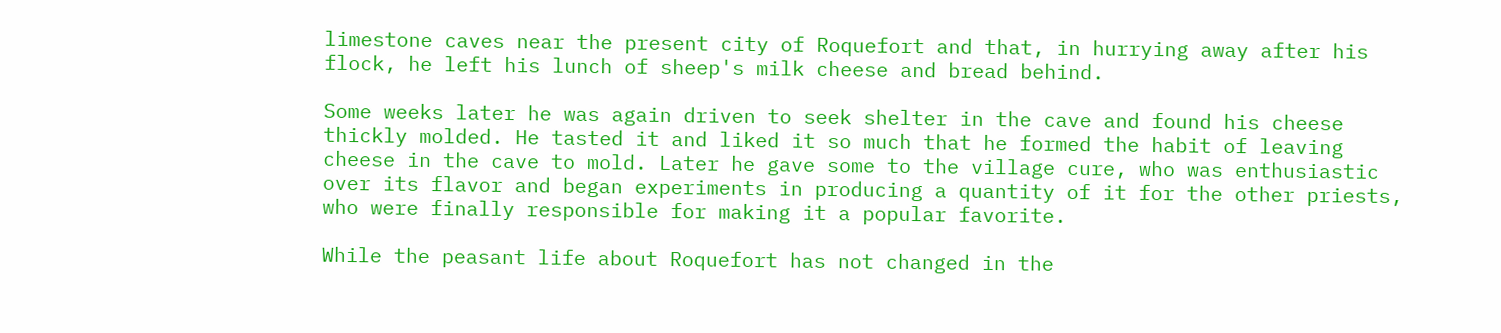limestone caves near the present city of Roquefort and that, in hurrying away after his flock, he left his lunch of sheep's milk cheese and bread behind.

Some weeks later he was again driven to seek shelter in the cave and found his cheese thickly molded. He tasted it and liked it so much that he formed the habit of leaving cheese in the cave to mold. Later he gave some to the village cure, who was enthusiastic over its flavor and began experiments in producing a quantity of it for the other priests, who were finally responsible for making it a popular favorite.

While the peasant life about Roquefort has not changed in the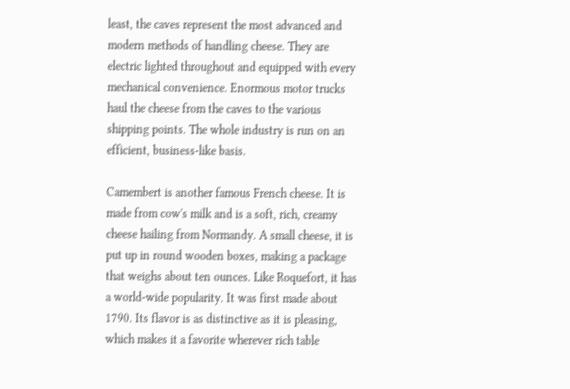least, the caves represent the most advanced and modern methods of handling cheese. They are electric lighted throughout and equipped with every mechanical convenience. Enormous motor trucks haul the cheese from the caves to the various shipping points. The whole industry is run on an efficient, business-like basis.

Camembert is another famous French cheese. It is made from cow's milk and is a soft, rich, creamy cheese hailing from Normandy. A small cheese, it is put up in round wooden boxes, making a package that weighs about ten ounces. Like Roquefort, it has a world-wide popularity. It was first made about 1790. Its flavor is as distinctive as it is pleasing, which makes it a favorite wherever rich table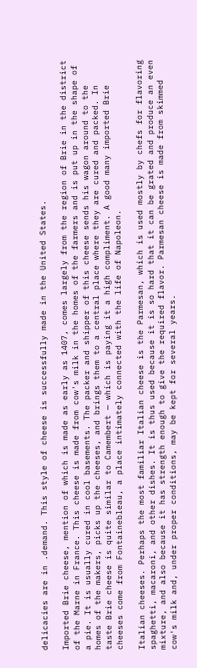delicacies are in .demand. This style of cheese is successfully made in the United States.

Imported Brie cheese, mention of which is made as early as 1407, comes largely from the region of Brie in the district of the Marne in France. This cheese is made from cow's milk in the homes of the farmers and is put up in the shape of a pie. It is usually cured in cool basements. The packer and shipper of this cheese sends his wagon around to the homes of the makers, picks up the cheeses, and brings them to a central place where they are cured and packed. In taste Brie cheese is quite similar to Camembert — which is paying it a high compliment. A good many imported Brie cheeses come from Fontainebleau, a place intimately connected with the life of Napoleon.

Italian cheeses. Perhaps the most familiar Italian cheese is the Parmesan, which is used mostly by chefs for flavoring spaghetti, macaroni, and other dishes. It is thus used because it is so hard that it can be grated and produce an even mixture, and also because it has strength enough to give the required flavor. Parmesan cheese is made from skimmed cow's milk and, under proper conditions, may be kept for several years.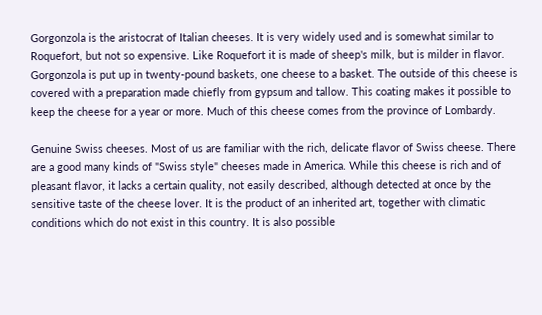Gorgonzola is the aristocrat of Italian cheeses. It is very widely used and is somewhat similar to Roquefort, but not so expensive. Like Roquefort it is made of sheep's milk, but is milder in flavor. Gorgonzola is put up in twenty-pound baskets, one cheese to a basket. The outside of this cheese is covered with a preparation made chiefly from gypsum and tallow. This coating makes it possible to keep the cheese for a year or more. Much of this cheese comes from the province of Lombardy.

Genuine Swiss cheeses. Most of us are familiar with the rich, delicate flavor of Swiss cheese. There are a good many kinds of "Swiss style" cheeses made in America. While this cheese is rich and of pleasant flavor, it lacks a certain quality, not easily described, although detected at once by the sensitive taste of the cheese lover. It is the product of an inherited art, together with climatic conditions which do not exist in this country. It is also possible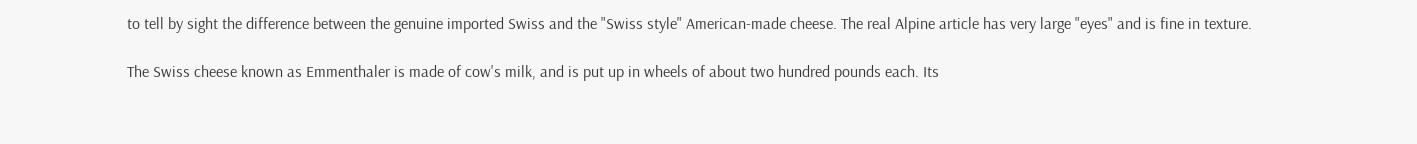to tell by sight the difference between the genuine imported Swiss and the "Swiss style" American-made cheese. The real Alpine article has very large "eyes" and is fine in texture.

The Swiss cheese known as Emmenthaler is made of cow's milk, and is put up in wheels of about two hundred pounds each. Its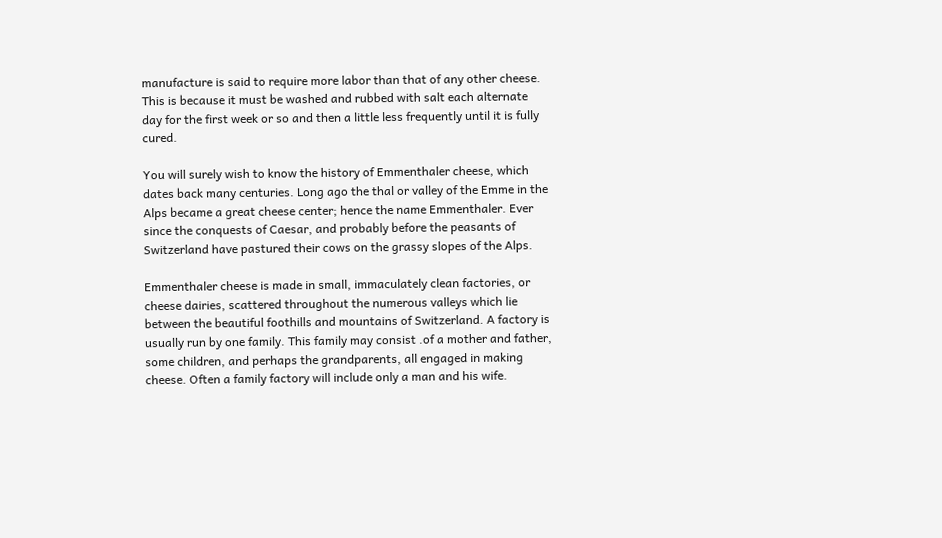manufacture is said to require more labor than that of any other cheese. This is because it must be washed and rubbed with salt each alternate day for the first week or so and then a little less frequently until it is fully cured.

You will surely wish to know the history of Emmenthaler cheese, which dates back many centuries. Long ago the thal or valley of the Emme in the Alps became a great cheese center; hence the name Emmenthaler. Ever since the conquests of Caesar, and probably before the peasants of Switzerland have pastured their cows on the grassy slopes of the Alps.

Emmenthaler cheese is made in small, immaculately clean factories, or cheese dairies, scattered throughout the numerous valleys which lie between the beautiful foothills and mountains of Switzerland. A factory is usually run by one family. This family may consist .of a mother and father, some children, and perhaps the grandparents, all engaged in making cheese. Often a family factory will include only a man and his wife.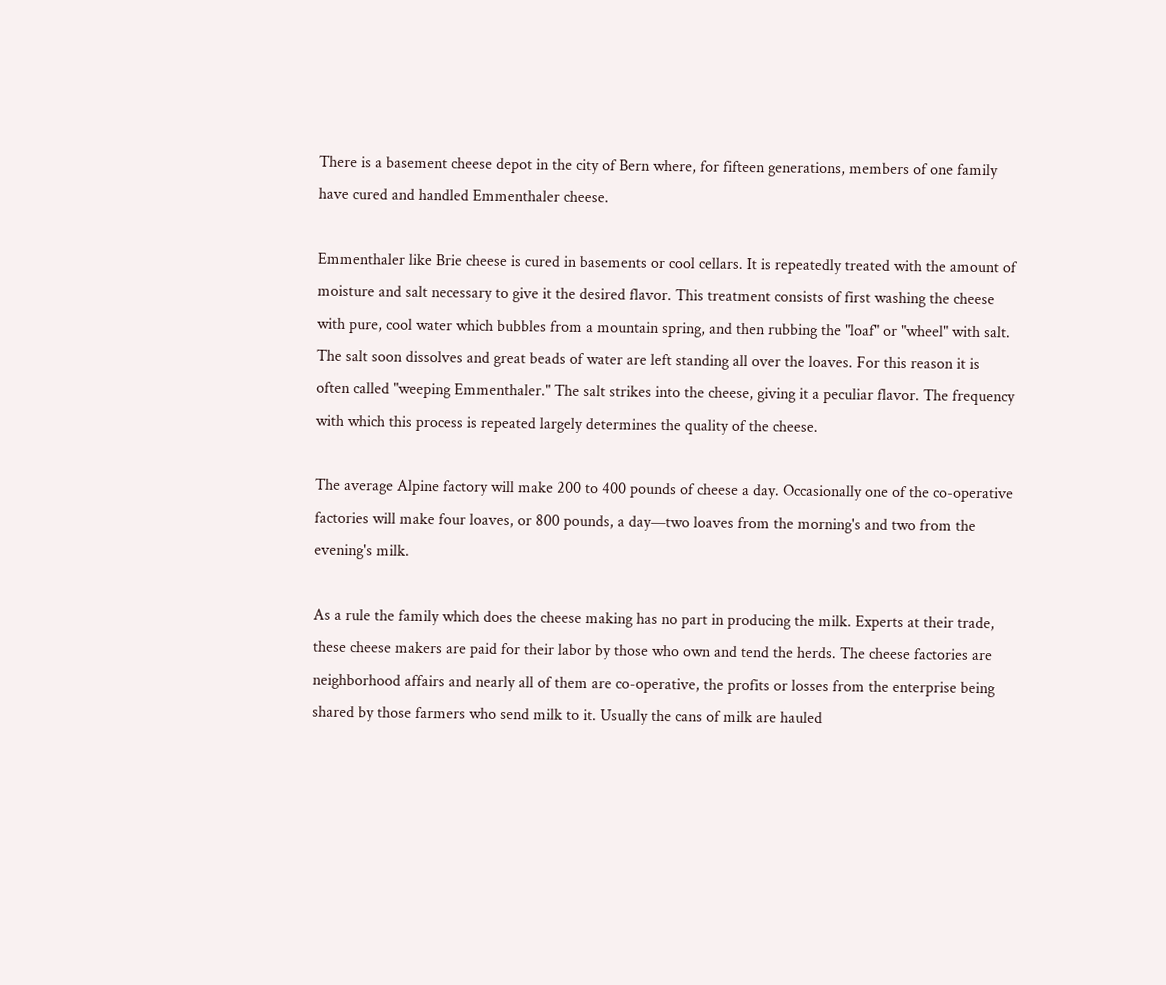There is a basement cheese depot in the city of Bern where, for fifteen generations, members of one family have cured and handled Emmenthaler cheese.

Emmenthaler like Brie cheese is cured in basements or cool cellars. It is repeatedly treated with the amount of moisture and salt necessary to give it the desired flavor. This treatment consists of first washing the cheese with pure, cool water which bubbles from a mountain spring, and then rubbing the "loaf" or "wheel" with salt. The salt soon dissolves and great beads of water are left standing all over the loaves. For this reason it is often called "weeping Emmenthaler." The salt strikes into the cheese, giving it a peculiar flavor. The frequency with which this process is repeated largely determines the quality of the cheese.

The average Alpine factory will make 200 to 400 pounds of cheese a day. Occasionally one of the co-operative factories will make four loaves, or 800 pounds, a day—two loaves from the morning's and two from the evening's milk.

As a rule the family which does the cheese making has no part in producing the milk. Experts at their trade, these cheese makers are paid for their labor by those who own and tend the herds. The cheese factories are neighborhood affairs and nearly all of them are co-operative, the profits or losses from the enterprise being shared by those farmers who send milk to it. Usually the cans of milk are hauled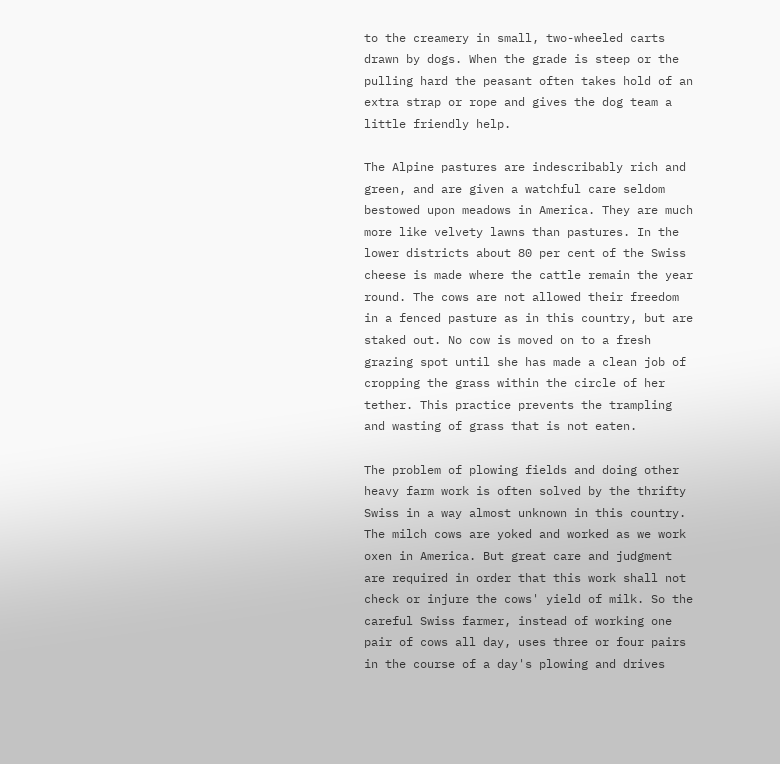to the creamery in small, two-wheeled carts drawn by dogs. When the grade is steep or the pulling hard the peasant often takes hold of an extra strap or rope and gives the dog team a little friendly help.

The Alpine pastures are indescribably rich and green, and are given a watchful care seldom bestowed upon meadows in America. They are much more like velvety lawns than pastures. In the lower districts about 80 per cent of the Swiss cheese is made where the cattle remain the year round. The cows are not allowed their freedom in a fenced pasture as in this country, but are staked out. No cow is moved on to a fresh grazing spot until she has made a clean job of cropping the grass within the circle of her tether. This practice prevents the trampling and wasting of grass that is not eaten.

The problem of plowing fields and doing other heavy farm work is often solved by the thrifty Swiss in a way almost unknown in this country. The milch cows are yoked and worked as we work oxen in America. But great care and judgment are required in order that this work shall not check or injure the cows' yield of milk. So the careful Swiss farmer, instead of working one pair of cows all day, uses three or four pairs in the course of a day's plowing and drives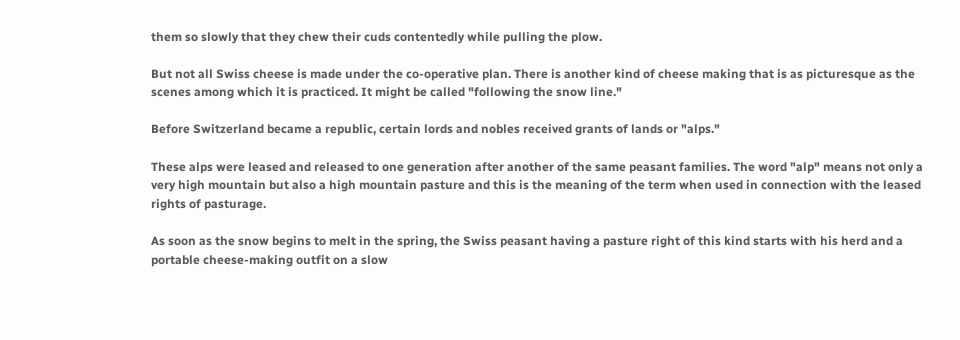them so slowly that they chew their cuds contentedly while pulling the plow.

But not all Swiss cheese is made under the co-operative plan. There is another kind of cheese making that is as picturesque as the scenes among which it is practiced. It might be called "following the snow line."

Before Switzerland became a republic, certain lords and nobles received grants of lands or "alps."

These alps were leased and released to one generation after another of the same peasant families. The word "alp" means not only a very high mountain but also a high mountain pasture and this is the meaning of the term when used in connection with the leased rights of pasturage.

As soon as the snow begins to melt in the spring, the Swiss peasant having a pasture right of this kind starts with his herd and a portable cheese-making outfit on a slow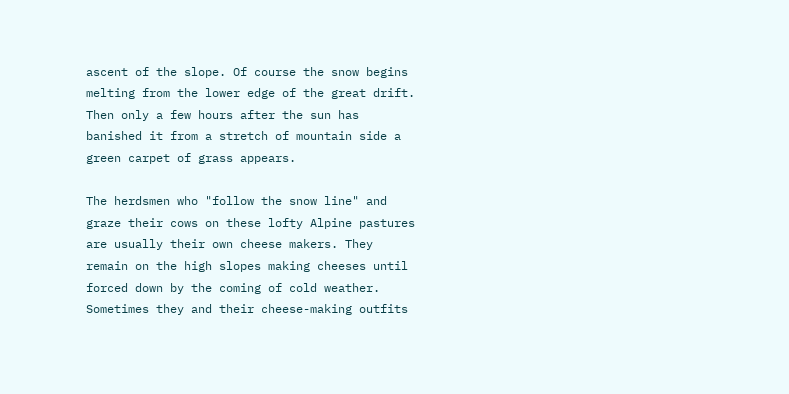ascent of the slope. Of course the snow begins melting from the lower edge of the great drift. Then only a few hours after the sun has banished it from a stretch of mountain side a green carpet of grass appears.

The herdsmen who "follow the snow line" and graze their cows on these lofty Alpine pastures are usually their own cheese makers. They remain on the high slopes making cheeses until forced down by the coming of cold weather. Sometimes they and their cheese-making outfits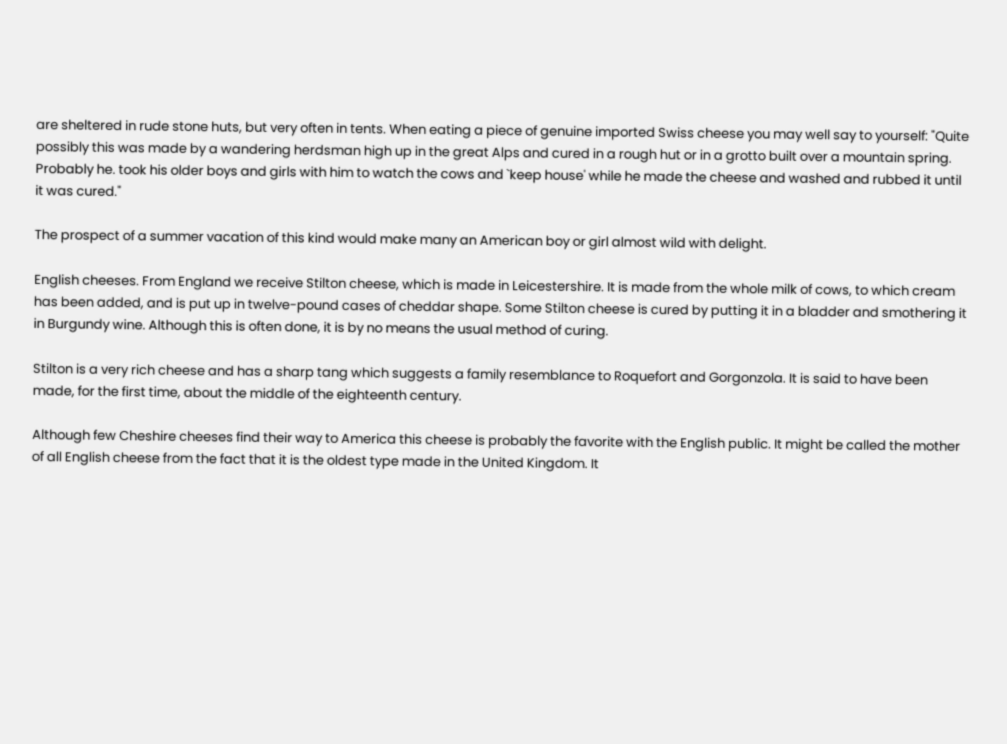are sheltered in rude stone huts, but very often in tents. When eating a piece of genuine imported Swiss cheese you may well say to yourself: "Quite possibly this was made by a wandering herdsman high up in the great Alps and cured in a rough hut or in a grotto built over a mountain spring. Probably he. took his older boys and girls with him to watch the cows and `keep house' while he made the cheese and washed and rubbed it until it was cured."

The prospect of a summer vacation of this kind would make many an American boy or girl almost wild with delight.

English cheeses. From England we receive Stilton cheese, which is made in Leicestershire. It is made from the whole milk of cows, to which cream has been added, and is put up in twelve-pound cases of cheddar shape. Some Stilton cheese is cured by putting it in a bladder and smothering it in Burgundy wine. Although this is often done, it is by no means the usual method of curing.

Stilton is a very rich cheese and has a sharp tang which suggests a family resemblance to Roquefort and Gorgonzola. It is said to have been made, for the first time, about the middle of the eighteenth century.

Although few Cheshire cheeses find their way to America this cheese is probably the favorite with the English public. It might be called the mother of all English cheese from the fact that it is the oldest type made in the United Kingdom. It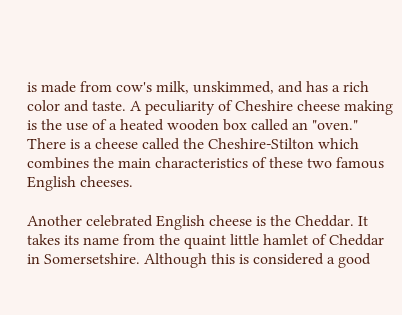is made from cow's milk, unskimmed, and has a rich color and taste. A peculiarity of Cheshire cheese making is the use of a heated wooden box called an "oven." There is a cheese called the Cheshire-Stilton which combines the main characteristics of these two famous English cheeses.

Another celebrated English cheese is the Cheddar. It takes its name from the quaint little hamlet of Cheddar in Somersetshire. Although this is considered a good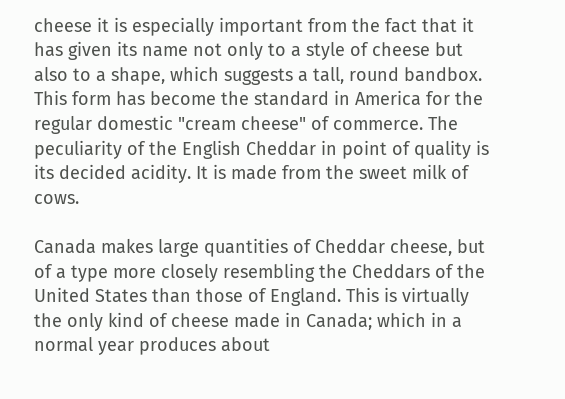cheese it is especially important from the fact that it has given its name not only to a style of cheese but also to a shape, which suggests a tall, round bandbox. This form has become the standard in America for the regular domestic "cream cheese" of commerce. The peculiarity of the English Cheddar in point of quality is its decided acidity. It is made from the sweet milk of cows.

Canada makes large quantities of Cheddar cheese, but of a type more closely resembling the Cheddars of the United States than those of England. This is virtually the only kind of cheese made in Canada; which in a normal year produces about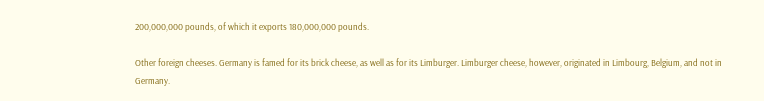200,000,000 pounds, of which it exports 180,000,000 pounds.

Other foreign cheeses. Germany is famed for its brick cheese, as well as for its Limburger. Limburger cheese, however, originated in Limbourg, Belgium, and not in Germany.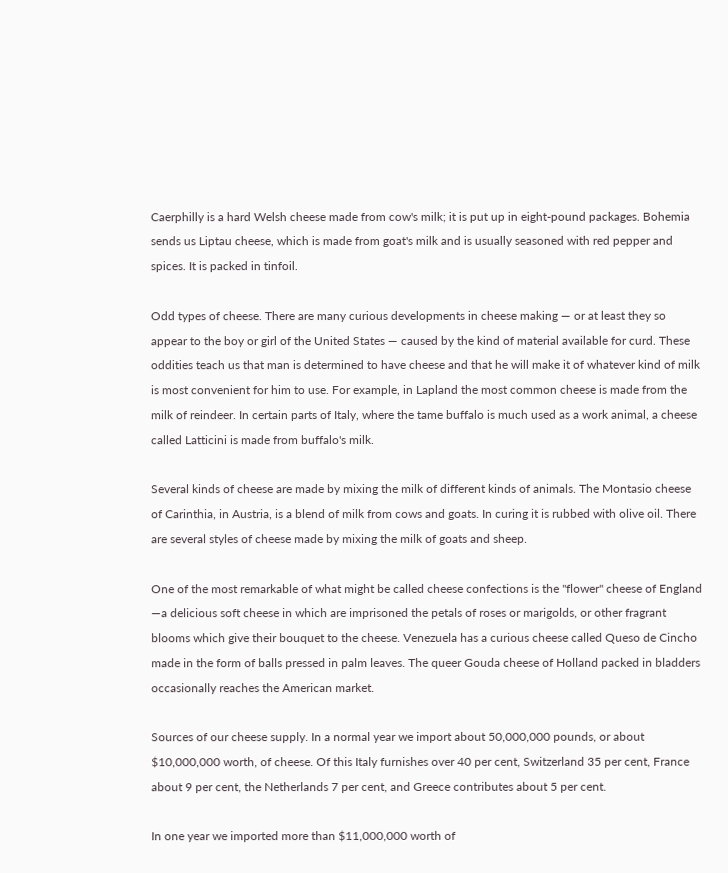Caerphilly is a hard Welsh cheese made from cow's milk; it is put up in eight-pound packages. Bohemia sends us Liptau cheese, which is made from goat's milk and is usually seasoned with red pepper and spices. It is packed in tinfoil.

Odd types of cheese. There are many curious developments in cheese making — or at least they so appear to the boy or girl of the United States — caused by the kind of material available for curd. These oddities teach us that man is determined to have cheese and that he will make it of whatever kind of milk is most convenient for him to use. For example, in Lapland the most common cheese is made from the milk of reindeer. In certain parts of Italy, where the tame buffalo is much used as a work animal, a cheese called Latticini is made from buffalo's milk.

Several kinds of cheese are made by mixing the milk of different kinds of animals. The Montasio cheese of Carinthia, in Austria, is a blend of milk from cows and goats. In curing it is rubbed with olive oil. There are several styles of cheese made by mixing the milk of goats and sheep.

One of the most remarkable of what might be called cheese confections is the "flower" cheese of England —a delicious soft cheese in which are imprisoned the petals of roses or marigolds, or other fragrant blooms which give their bouquet to the cheese. Venezuela has a curious cheese called Queso de Cincho made in the form of balls pressed in palm leaves. The queer Gouda cheese of Holland packed in bladders occasionally reaches the American market.

Sources of our cheese supply. In a normal year we import about 50,000,000 pounds, or about $10,000,000 worth, of cheese. Of this Italy furnishes over 40 per cent, Switzerland 35 per cent, France about 9 per cent, the Netherlands 7 per cent, and Greece contributes about 5 per cent.

In one year we imported more than $11,000,000 worth of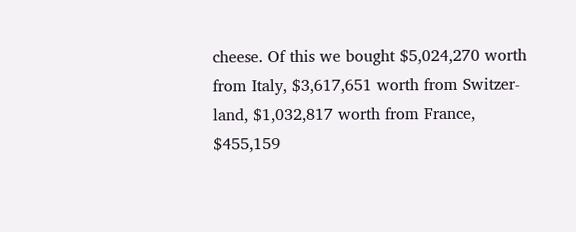cheese. Of this we bought $5,024,270 worth from Italy, $3,617,651 worth from Switzer-land, $1,032,817 worth from France, $455,159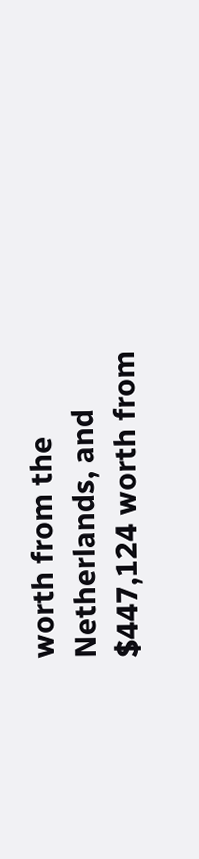worth from the Netherlands, and $447,124 worth from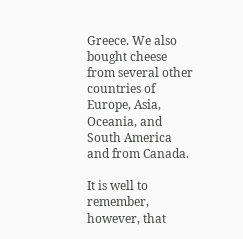Greece. We also bought cheese from several other countries of Europe, Asia, Oceania, and South America and from Canada.

It is well to remember, however, that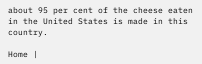about 95 per cent of the cheese eaten in the United States is made in this country.

Home |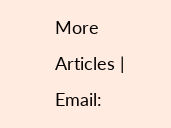More Articles | Email: